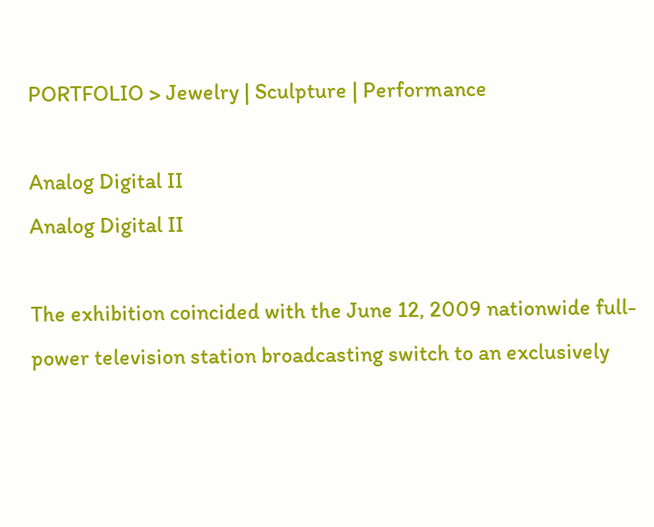PORTFOLIO > Jewelry | Sculpture | Performance

Analog Digital II
Analog Digital II

The exhibition coincided with the June 12, 2009 nationwide full-power television station broadcasting switch to an exclusively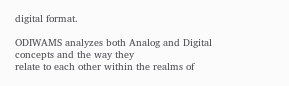digital format.

ODIWAMS analyzes both Analog and Digital concepts and the way they
relate to each other within the realms of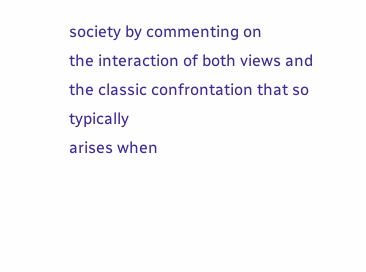society by commenting on
the interaction of both views and the classic confrontation that so typically
arises when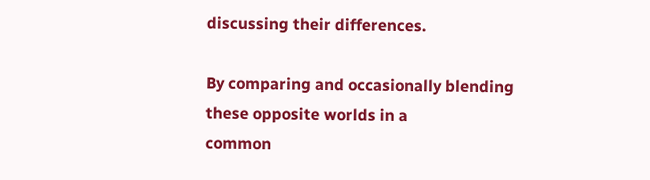discussing their differences.

By comparing and occasionally blending these opposite worlds in a
common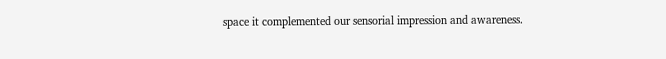space it complemented our sensorial impression and awareness.